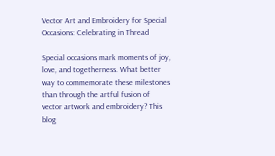Vector Art and Embroidery for Special Occasions: Celebrating in Thread

Special occasions mark moments of joy, love, and togetherness. What better way to commemorate these milestones than through the artful fusion of vector artwork and embroidery? This blog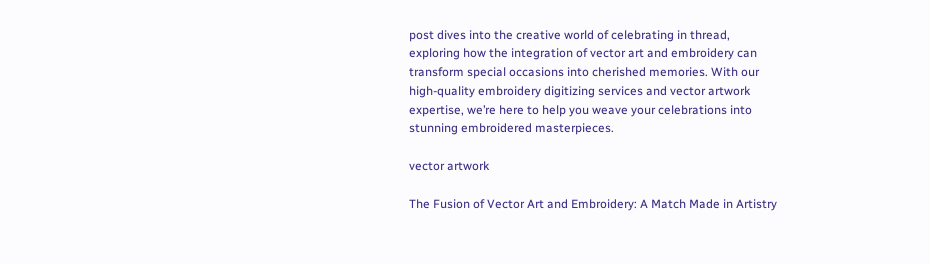post dives into the creative world of celebrating in thread, exploring how the integration of vector art and embroidery can transform special occasions into cherished memories. With our high-quality embroidery digitizing services and vector artwork expertise, we’re here to help you weave your celebrations into stunning embroidered masterpieces.

vector artwork

The Fusion of Vector Art and Embroidery: A Match Made in Artistry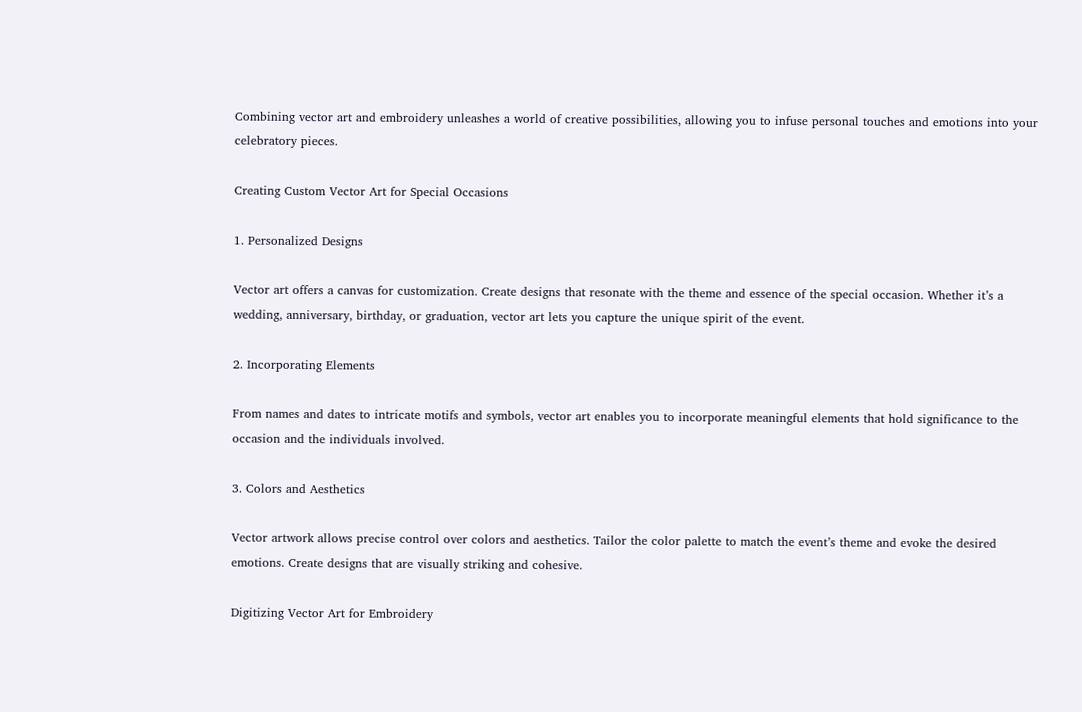Combining vector art and embroidery unleashes a world of creative possibilities, allowing you to infuse personal touches and emotions into your celebratory pieces.

Creating Custom Vector Art for Special Occasions

1. Personalized Designs

Vector art offers a canvas for customization. Create designs that resonate with the theme and essence of the special occasion. Whether it’s a wedding, anniversary, birthday, or graduation, vector art lets you capture the unique spirit of the event.

2. Incorporating Elements

From names and dates to intricate motifs and symbols, vector art enables you to incorporate meaningful elements that hold significance to the occasion and the individuals involved.

3. Colors and Aesthetics

Vector artwork allows precise control over colors and aesthetics. Tailor the color palette to match the event’s theme and evoke the desired emotions. Create designs that are visually striking and cohesive.

Digitizing Vector Art for Embroidery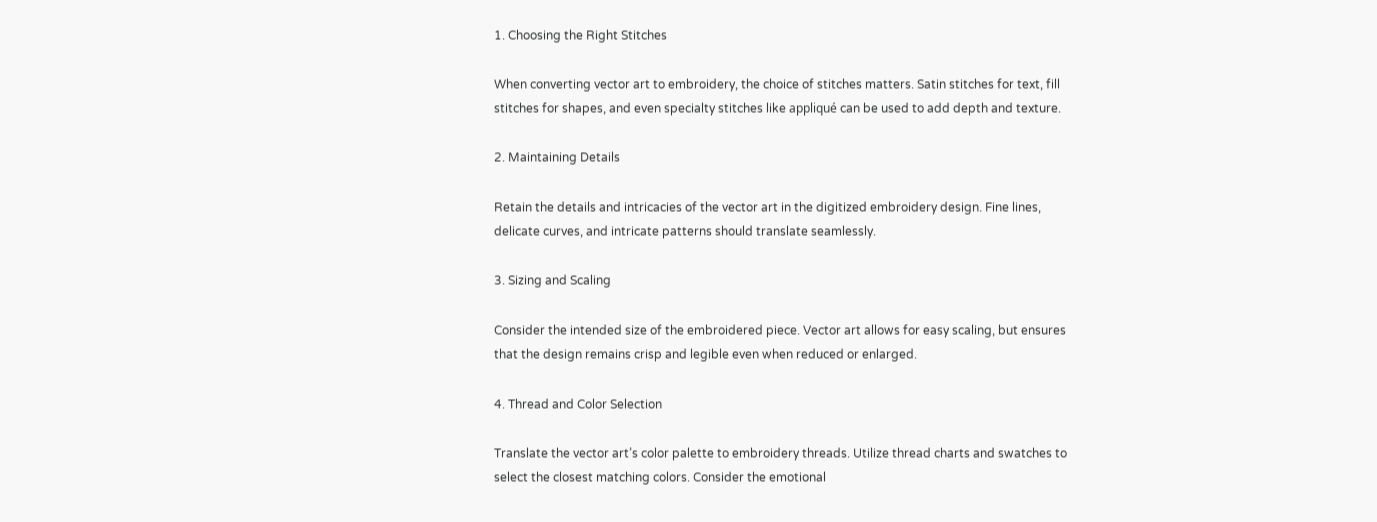1. Choosing the Right Stitches

When converting vector art to embroidery, the choice of stitches matters. Satin stitches for text, fill stitches for shapes, and even specialty stitches like appliqué can be used to add depth and texture.

2. Maintaining Details

Retain the details and intricacies of the vector art in the digitized embroidery design. Fine lines, delicate curves, and intricate patterns should translate seamlessly.

3. Sizing and Scaling

Consider the intended size of the embroidered piece. Vector art allows for easy scaling, but ensures that the design remains crisp and legible even when reduced or enlarged.

4. Thread and Color Selection

Translate the vector art’s color palette to embroidery threads. Utilize thread charts and swatches to select the closest matching colors. Consider the emotional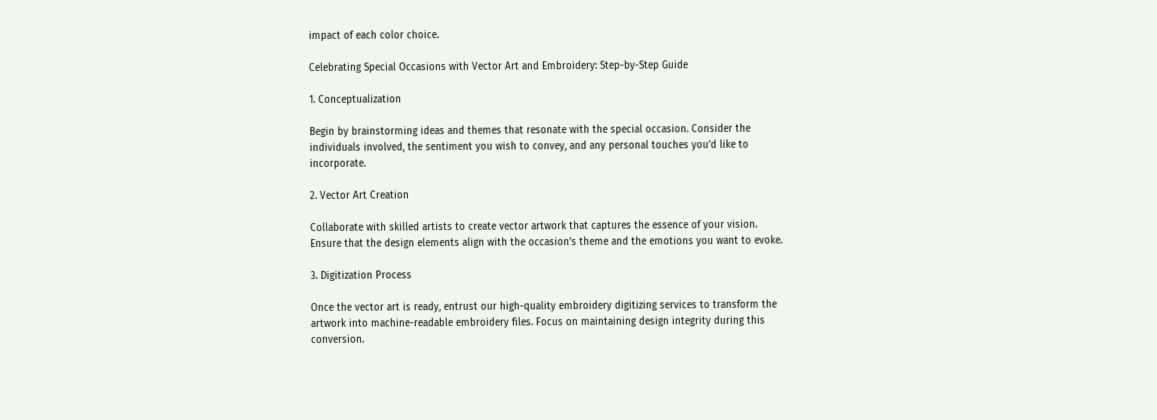impact of each color choice.

Celebrating Special Occasions with Vector Art and Embroidery: Step-by-Step Guide

1. Conceptualization

Begin by brainstorming ideas and themes that resonate with the special occasion. Consider the individuals involved, the sentiment you wish to convey, and any personal touches you’d like to incorporate.

2. Vector Art Creation

Collaborate with skilled artists to create vector artwork that captures the essence of your vision. Ensure that the design elements align with the occasion’s theme and the emotions you want to evoke.

3. Digitization Process

Once the vector art is ready, entrust our high-quality embroidery digitizing services to transform the artwork into machine-readable embroidery files. Focus on maintaining design integrity during this conversion.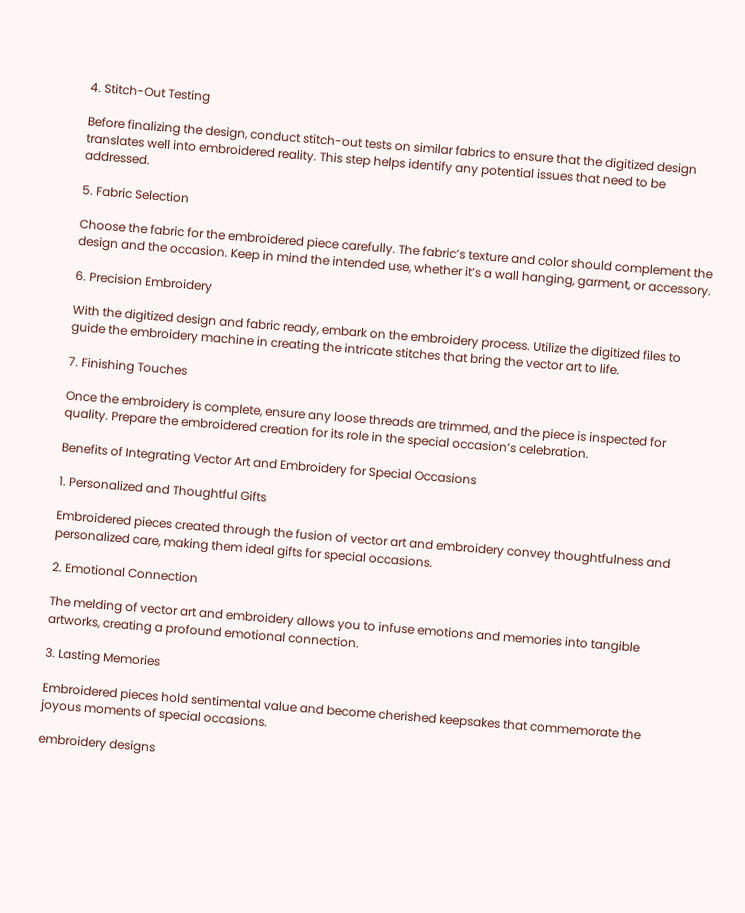4. Stitch-Out Testing

Before finalizing the design, conduct stitch-out tests on similar fabrics to ensure that the digitized design translates well into embroidered reality. This step helps identify any potential issues that need to be addressed.

5. Fabric Selection

Choose the fabric for the embroidered piece carefully. The fabric’s texture and color should complement the design and the occasion. Keep in mind the intended use, whether it’s a wall hanging, garment, or accessory.

6. Precision Embroidery

With the digitized design and fabric ready, embark on the embroidery process. Utilize the digitized files to guide the embroidery machine in creating the intricate stitches that bring the vector art to life.

7. Finishing Touches

Once the embroidery is complete, ensure any loose threads are trimmed, and the piece is inspected for quality. Prepare the embroidered creation for its role in the special occasion’s celebration.

Benefits of Integrating Vector Art and Embroidery for Special Occasions

1. Personalized and Thoughtful Gifts

Embroidered pieces created through the fusion of vector art and embroidery convey thoughtfulness and personalized care, making them ideal gifts for special occasions.

2. Emotional Connection

The melding of vector art and embroidery allows you to infuse emotions and memories into tangible artworks, creating a profound emotional connection.

3. Lasting Memories

Embroidered pieces hold sentimental value and become cherished keepsakes that commemorate the joyous moments of special occasions.

embroidery designs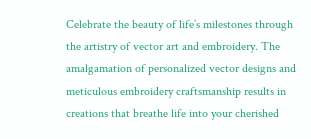Celebrate the beauty of life’s milestones through the artistry of vector art and embroidery. The amalgamation of personalized vector designs and meticulous embroidery craftsmanship results in creations that breathe life into your cherished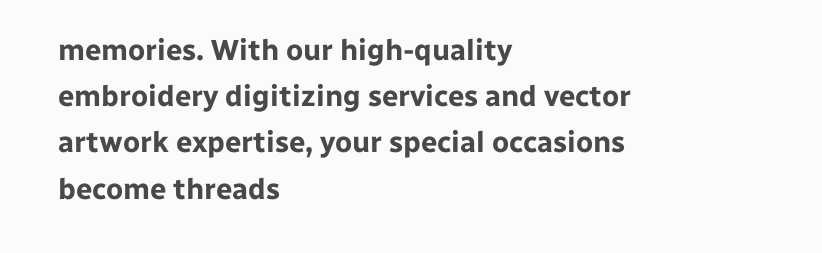memories. With our high-quality embroidery digitizing services and vector artwork expertise, your special occasions become threads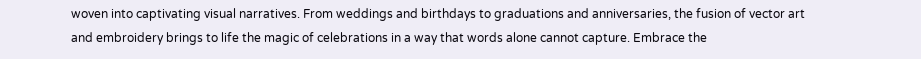woven into captivating visual narratives. From weddings and birthdays to graduations and anniversaries, the fusion of vector art and embroidery brings to life the magic of celebrations in a way that words alone cannot capture. Embrace the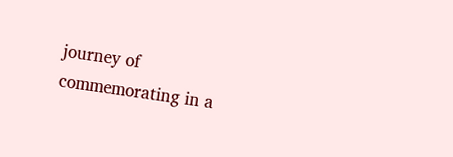journey of commemorating in a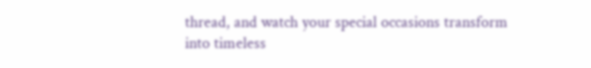thread, and watch your special occasions transform into timeless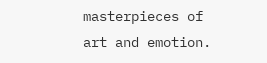masterpieces of art and emotion.